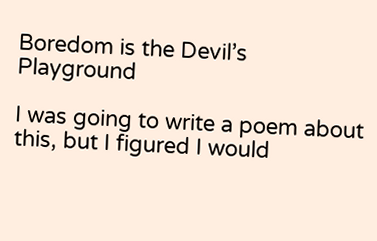Boredom is the Devil’s Playground

I was going to write a poem about this, but I figured I would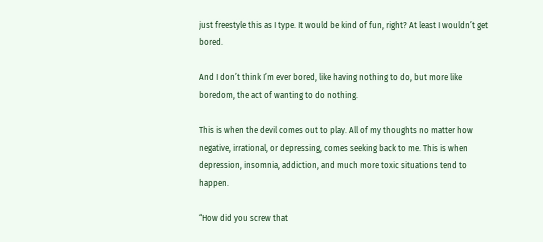just freestyle this as I type. It would be kind of fun, right? At least I wouldn’t get bored.

And I don’t think I’m ever bored, like having nothing to do, but more like boredom, the act of wanting to do nothing.

This is when the devil comes out to play. All of my thoughts no matter how negative, irrational, or depressing, comes seeking back to me. This is when depression, insomnia, addiction, and much more toxic situations tend to happen.

“How did you screw that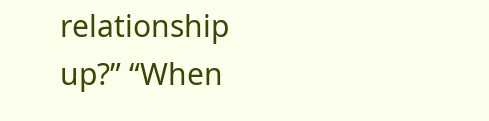relationship up?” “When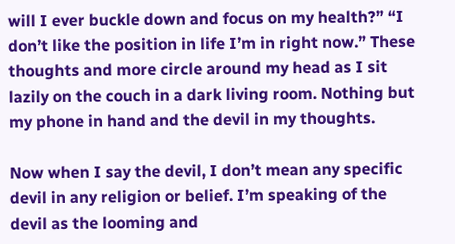will I ever buckle down and focus on my health?” “I don’t like the position in life I’m in right now.” These thoughts and more circle around my head as I sit lazily on the couch in a dark living room. Nothing but my phone in hand and the devil in my thoughts.

Now when I say the devil, I don’t mean any specific devil in any religion or belief. I’m speaking of the devil as the looming and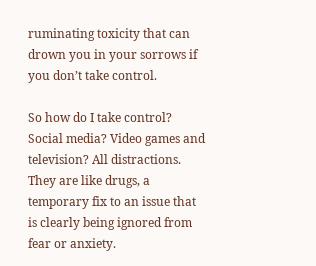ruminating toxicity that can drown you in your sorrows if you don’t take control.

So how do I take control? Social media? Video games and television? All distractions. They are like drugs, a temporary fix to an issue that is clearly being ignored from fear or anxiety.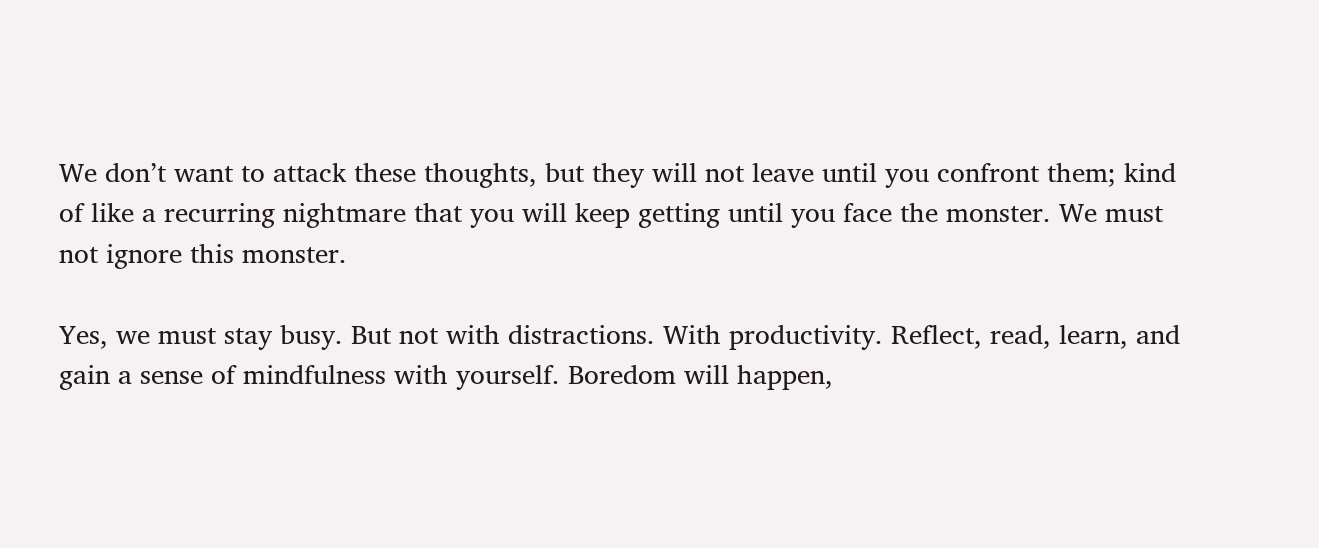We don’t want to attack these thoughts, but they will not leave until you confront them; kind of like a recurring nightmare that you will keep getting until you face the monster. We must not ignore this monster.

Yes, we must stay busy. But not with distractions. With productivity. Reflect, read, learn, and gain a sense of mindfulness with yourself. Boredom will happen,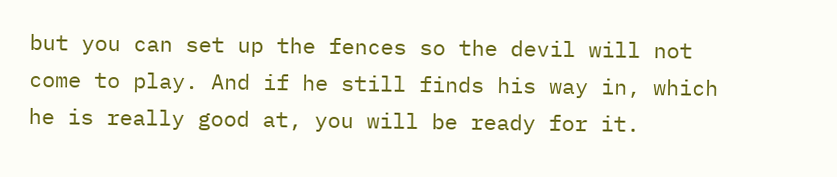but you can set up the fences so the devil will not come to play. And if he still finds his way in, which he is really good at, you will be ready for it.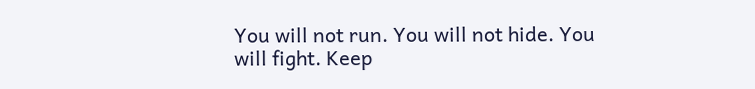You will not run. You will not hide. You will fight. Keep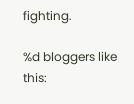fighting.

%d bloggers like this: